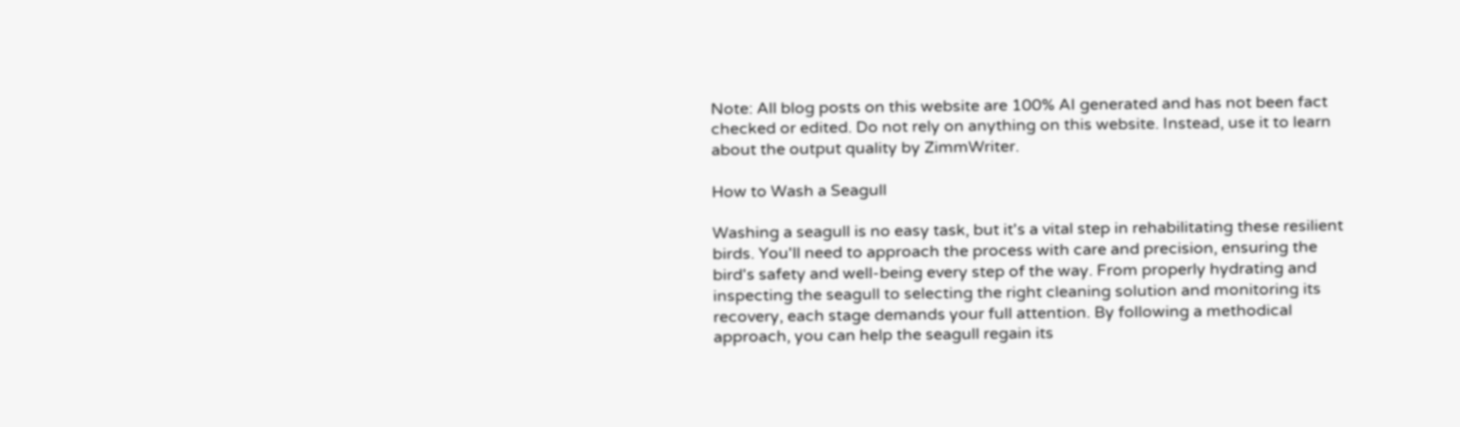Note: All blog posts on this website are 100% AI generated and has not been fact checked or edited. Do not rely on anything on this website. Instead, use it to learn about the output quality by ZimmWriter.

How to Wash a Seagull

Washing a seagull is no easy task, but it's a vital step in rehabilitating these resilient birds. You'll need to approach the process with care and precision, ensuring the bird's safety and well-being every step of the way. From properly hydrating and inspecting the seagull to selecting the right cleaning solution and monitoring its recovery, each stage demands your full attention. By following a methodical approach, you can help the seagull regain its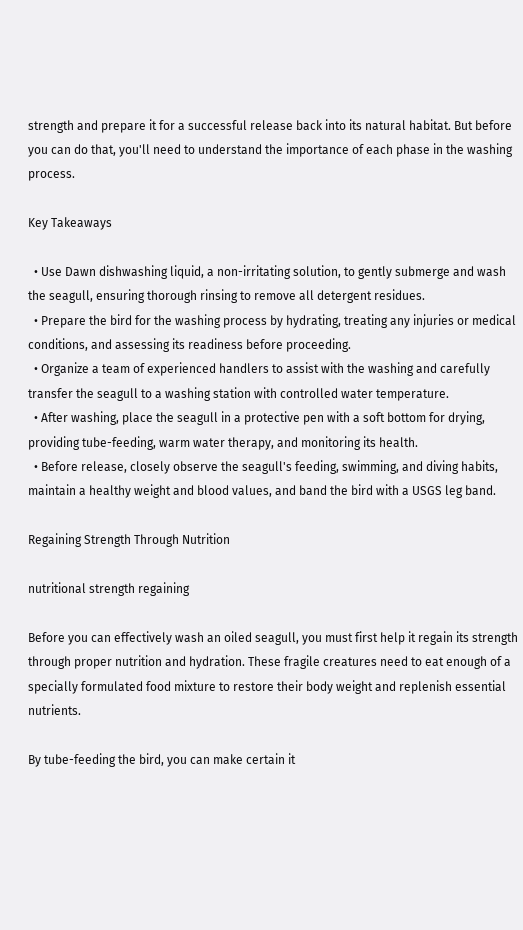strength and prepare it for a successful release back into its natural habitat. But before you can do that, you'll need to understand the importance of each phase in the washing process.

Key Takeaways

  • Use Dawn dishwashing liquid, a non-irritating solution, to gently submerge and wash the seagull, ensuring thorough rinsing to remove all detergent residues.
  • Prepare the bird for the washing process by hydrating, treating any injuries or medical conditions, and assessing its readiness before proceeding.
  • Organize a team of experienced handlers to assist with the washing and carefully transfer the seagull to a washing station with controlled water temperature.
  • After washing, place the seagull in a protective pen with a soft bottom for drying, providing tube-feeding, warm water therapy, and monitoring its health.
  • Before release, closely observe the seagull's feeding, swimming, and diving habits, maintain a healthy weight and blood values, and band the bird with a USGS leg band.

Regaining Strength Through Nutrition

nutritional strength regaining

Before you can effectively wash an oiled seagull, you must first help it regain its strength through proper nutrition and hydration. These fragile creatures need to eat enough of a specially formulated food mixture to restore their body weight and replenish essential nutrients.

By tube-feeding the bird, you can make certain it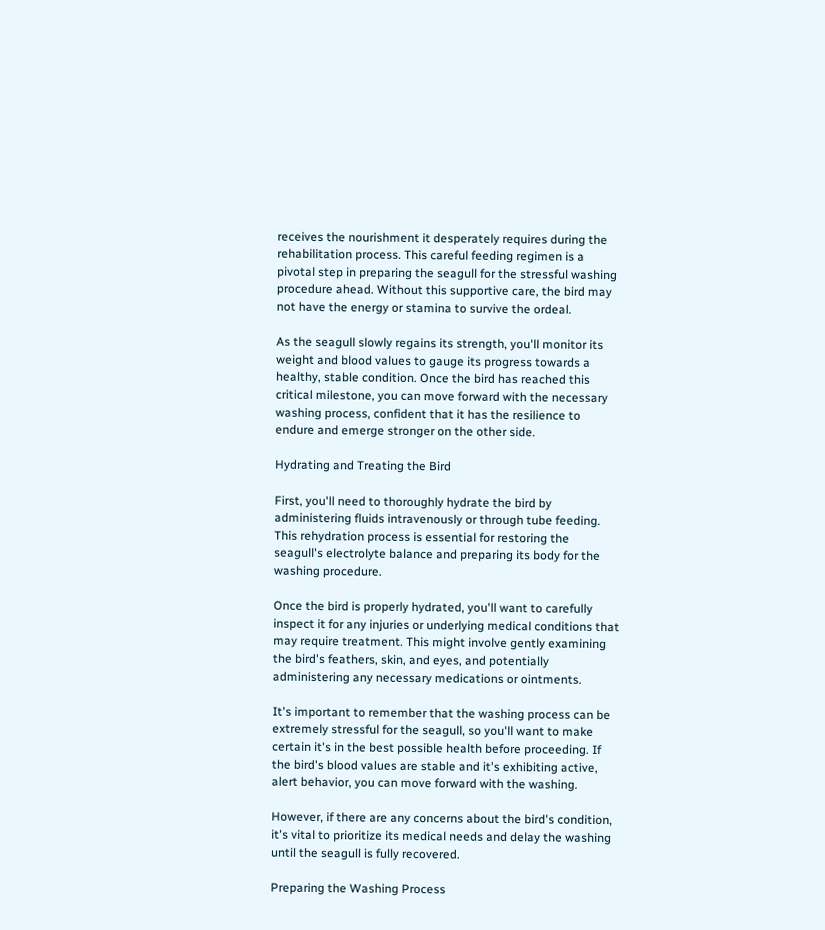receives the nourishment it desperately requires during the rehabilitation process. This careful feeding regimen is a pivotal step in preparing the seagull for the stressful washing procedure ahead. Without this supportive care, the bird may not have the energy or stamina to survive the ordeal.

As the seagull slowly regains its strength, you'll monitor its weight and blood values to gauge its progress towards a healthy, stable condition. Once the bird has reached this critical milestone, you can move forward with the necessary washing process, confident that it has the resilience to endure and emerge stronger on the other side.

Hydrating and Treating the Bird

First, you'll need to thoroughly hydrate the bird by administering fluids intravenously or through tube feeding. This rehydration process is essential for restoring the seagull's electrolyte balance and preparing its body for the washing procedure.

Once the bird is properly hydrated, you'll want to carefully inspect it for any injuries or underlying medical conditions that may require treatment. This might involve gently examining the bird's feathers, skin, and eyes, and potentially administering any necessary medications or ointments.

It's important to remember that the washing process can be extremely stressful for the seagull, so you'll want to make certain it's in the best possible health before proceeding. If the bird's blood values are stable and it's exhibiting active, alert behavior, you can move forward with the washing.

However, if there are any concerns about the bird's condition, it's vital to prioritize its medical needs and delay the washing until the seagull is fully recovered.

Preparing the Washing Process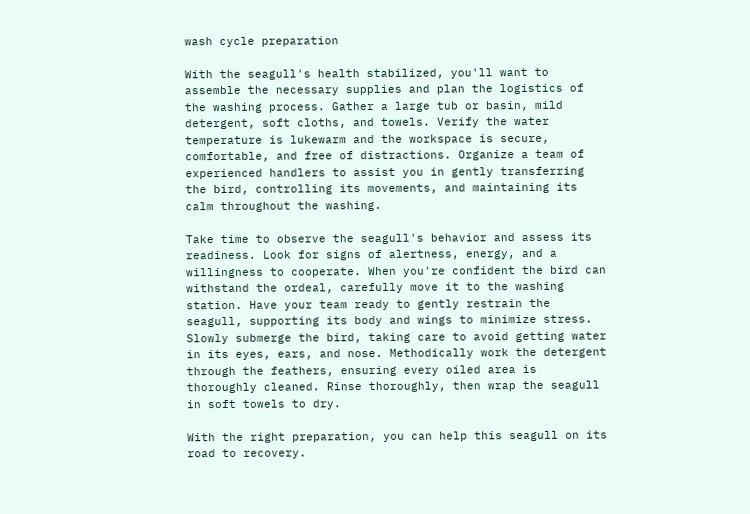wash cycle preparation

With the seagull's health stabilized, you'll want to assemble the necessary supplies and plan the logistics of the washing process. Gather a large tub or basin, mild detergent, soft cloths, and towels. Verify the water temperature is lukewarm and the workspace is secure, comfortable, and free of distractions. Organize a team of experienced handlers to assist you in gently transferring the bird, controlling its movements, and maintaining its calm throughout the washing.

Take time to observe the seagull's behavior and assess its readiness. Look for signs of alertness, energy, and a willingness to cooperate. When you're confident the bird can withstand the ordeal, carefully move it to the washing station. Have your team ready to gently restrain the seagull, supporting its body and wings to minimize stress. Slowly submerge the bird, taking care to avoid getting water in its eyes, ears, and nose. Methodically work the detergent through the feathers, ensuring every oiled area is thoroughly cleaned. Rinse thoroughly, then wrap the seagull in soft towels to dry.

With the right preparation, you can help this seagull on its road to recovery.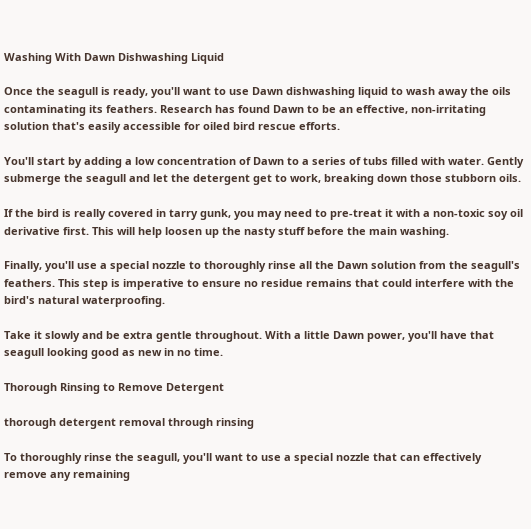Washing With Dawn Dishwashing Liquid

Once the seagull is ready, you'll want to use Dawn dishwashing liquid to wash away the oils contaminating its feathers. Research has found Dawn to be an effective, non-irritating solution that's easily accessible for oiled bird rescue efforts.

You'll start by adding a low concentration of Dawn to a series of tubs filled with water. Gently submerge the seagull and let the detergent get to work, breaking down those stubborn oils.

If the bird is really covered in tarry gunk, you may need to pre-treat it with a non-toxic soy oil derivative first. This will help loosen up the nasty stuff before the main washing.

Finally, you'll use a special nozzle to thoroughly rinse all the Dawn solution from the seagull's feathers. This step is imperative to ensure no residue remains that could interfere with the bird's natural waterproofing.

Take it slowly and be extra gentle throughout. With a little Dawn power, you'll have that seagull looking good as new in no time.

Thorough Rinsing to Remove Detergent

thorough detergent removal through rinsing

To thoroughly rinse the seagull, you'll want to use a special nozzle that can effectively remove any remaining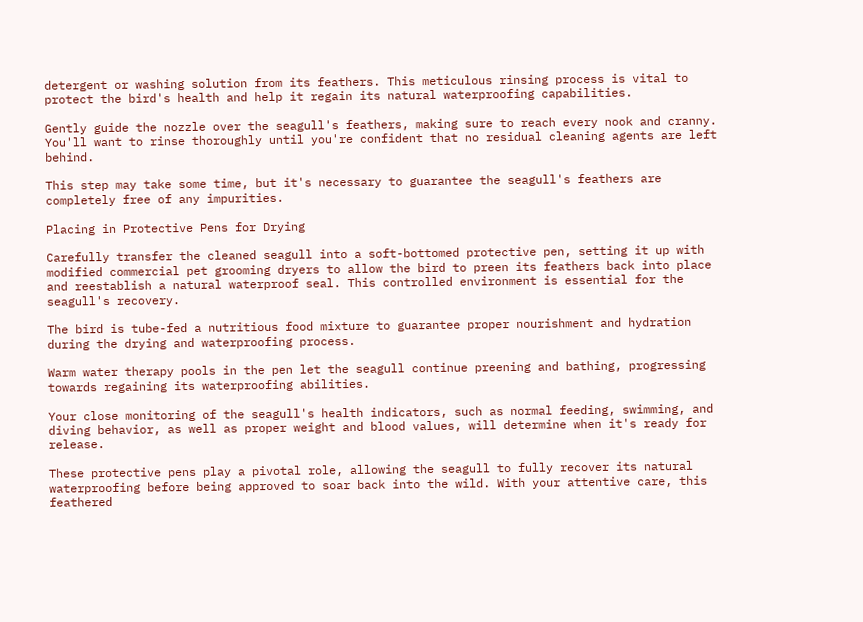detergent or washing solution from its feathers. This meticulous rinsing process is vital to protect the bird's health and help it regain its natural waterproofing capabilities.

Gently guide the nozzle over the seagull's feathers, making sure to reach every nook and cranny. You'll want to rinse thoroughly until you're confident that no residual cleaning agents are left behind.

This step may take some time, but it's necessary to guarantee the seagull's feathers are completely free of any impurities.

Placing in Protective Pens for Drying

Carefully transfer the cleaned seagull into a soft-bottomed protective pen, setting it up with modified commercial pet grooming dryers to allow the bird to preen its feathers back into place and reestablish a natural waterproof seal. This controlled environment is essential for the seagull's recovery.

The bird is tube-fed a nutritious food mixture to guarantee proper nourishment and hydration during the drying and waterproofing process.

Warm water therapy pools in the pen let the seagull continue preening and bathing, progressing towards regaining its waterproofing abilities.

Your close monitoring of the seagull's health indicators, such as normal feeding, swimming, and diving behavior, as well as proper weight and blood values, will determine when it's ready for release.

These protective pens play a pivotal role, allowing the seagull to fully recover its natural waterproofing before being approved to soar back into the wild. With your attentive care, this feathered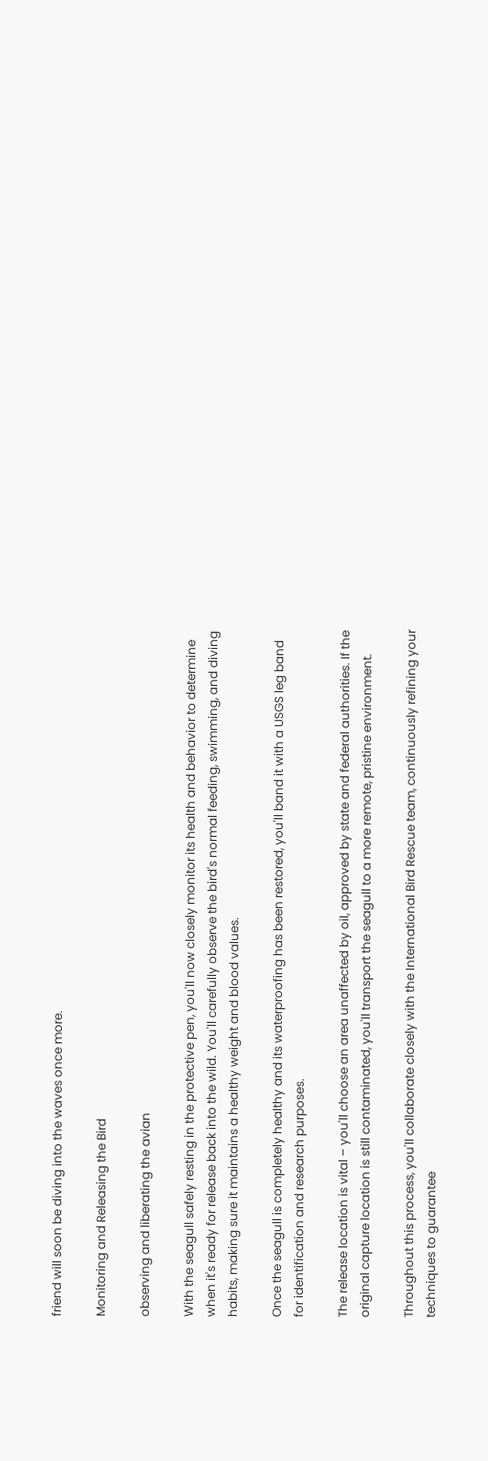friend will soon be diving into the waves once more.

Monitoring and Releasing the Bird

observing and liberating the avian

With the seagull safely resting in the protective pen, you'll now closely monitor its health and behavior to determine when it's ready for release back into the wild. You'll carefully observe the bird's normal feeding, swimming, and diving habits, making sure it maintains a healthy weight and blood values.

Once the seagull is completely healthy and its waterproofing has been restored, you'll band it with a USGS leg band for identification and research purposes.

The release location is vital – you'll choose an area unaffected by oil, approved by state and federal authorities. If the original capture location is still contaminated, you'll transport the seagull to a more remote, pristine environment.

Throughout this process, you'll collaborate closely with the International Bird Rescue team, continuously refining your techniques to guarantee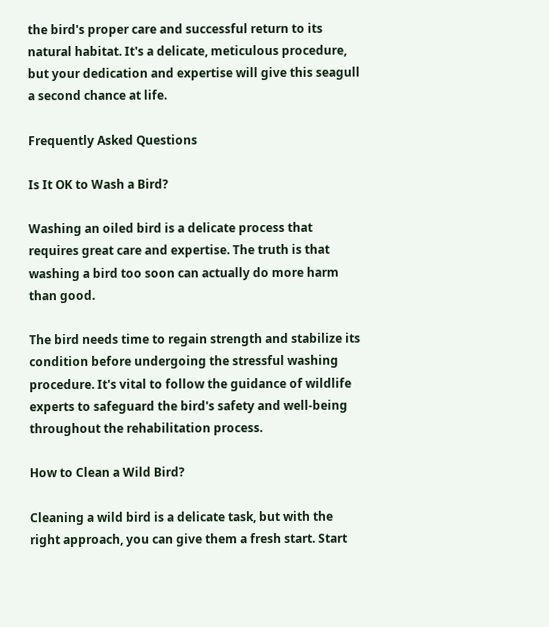the bird's proper care and successful return to its natural habitat. It's a delicate, meticulous procedure, but your dedication and expertise will give this seagull a second chance at life.

Frequently Asked Questions

Is It OK to Wash a Bird?

Washing an oiled bird is a delicate process that requires great care and expertise. The truth is that washing a bird too soon can actually do more harm than good.

The bird needs time to regain strength and stabilize its condition before undergoing the stressful washing procedure. It's vital to follow the guidance of wildlife experts to safeguard the bird's safety and well-being throughout the rehabilitation process.

How to Clean a Wild Bird?

Cleaning a wild bird is a delicate task, but with the right approach, you can give them a fresh start. Start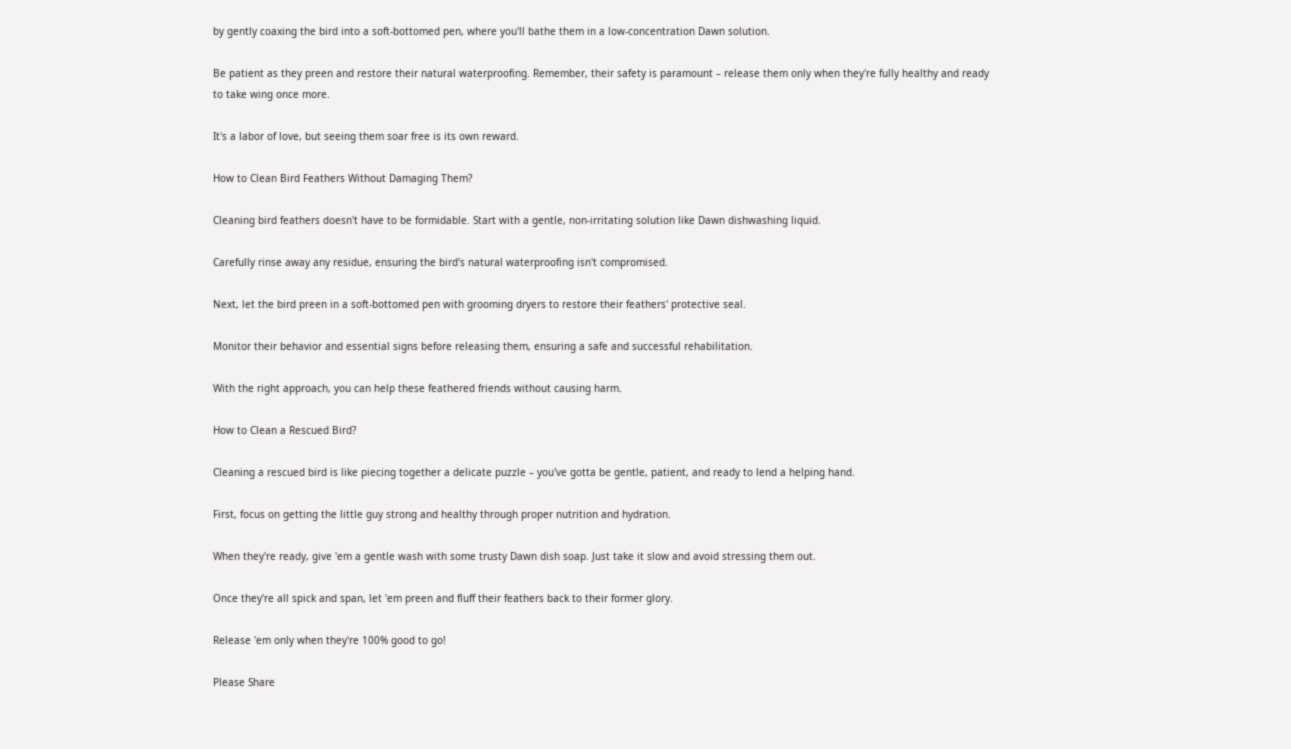by gently coaxing the bird into a soft-bottomed pen, where you'll bathe them in a low-concentration Dawn solution.

Be patient as they preen and restore their natural waterproofing. Remember, their safety is paramount – release them only when they're fully healthy and ready to take wing once more.

It's a labor of love, but seeing them soar free is its own reward.

How to Clean Bird Feathers Without Damaging Them?

Cleaning bird feathers doesn't have to be formidable. Start with a gentle, non-irritating solution like Dawn dishwashing liquid.

Carefully rinse away any residue, ensuring the bird's natural waterproofing isn't compromised.

Next, let the bird preen in a soft-bottomed pen with grooming dryers to restore their feathers' protective seal.

Monitor their behavior and essential signs before releasing them, ensuring a safe and successful rehabilitation.

With the right approach, you can help these feathered friends without causing harm.

How to Clean a Rescued Bird?

Cleaning a rescued bird is like piecing together a delicate puzzle – you've gotta be gentle, patient, and ready to lend a helping hand.

First, focus on getting the little guy strong and healthy through proper nutrition and hydration.

When they're ready, give 'em a gentle wash with some trusty Dawn dish soap. Just take it slow and avoid stressing them out.

Once they're all spick and span, let 'em preen and fluff their feathers back to their former glory.

Release 'em only when they're 100% good to go!

Please Share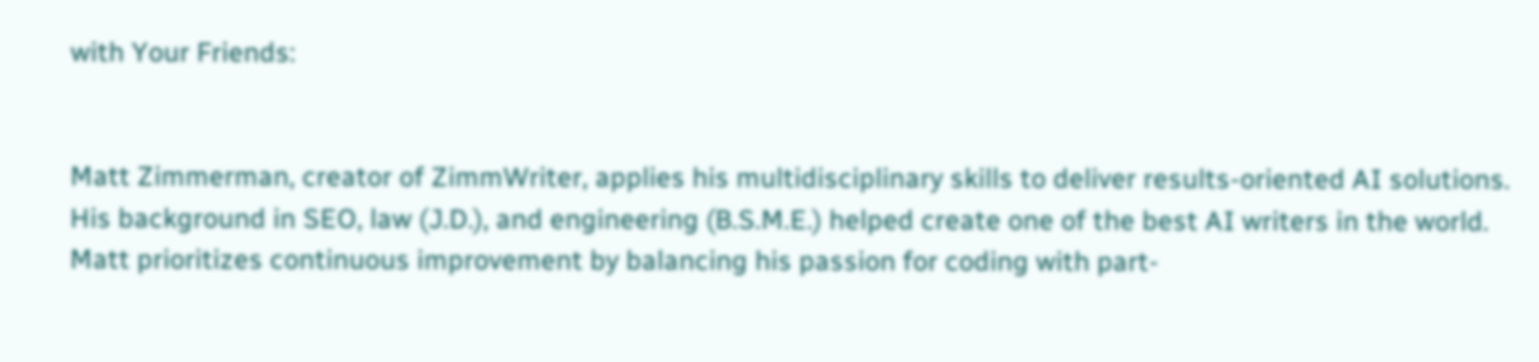with Your Friends:


Matt Zimmerman, creator of ZimmWriter, applies his multidisciplinary skills to deliver results-oriented AI solutions. His background in SEO, law (J.D.), and engineering (B.S.M.E.) helped create one of the best AI writers in the world. Matt prioritizes continuous improvement by balancing his passion for coding with part-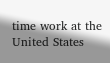time work at the United States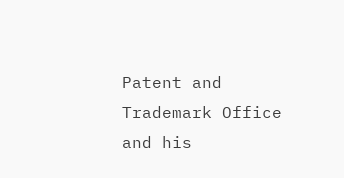Patent and Trademark Office and his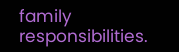family responsibilities.